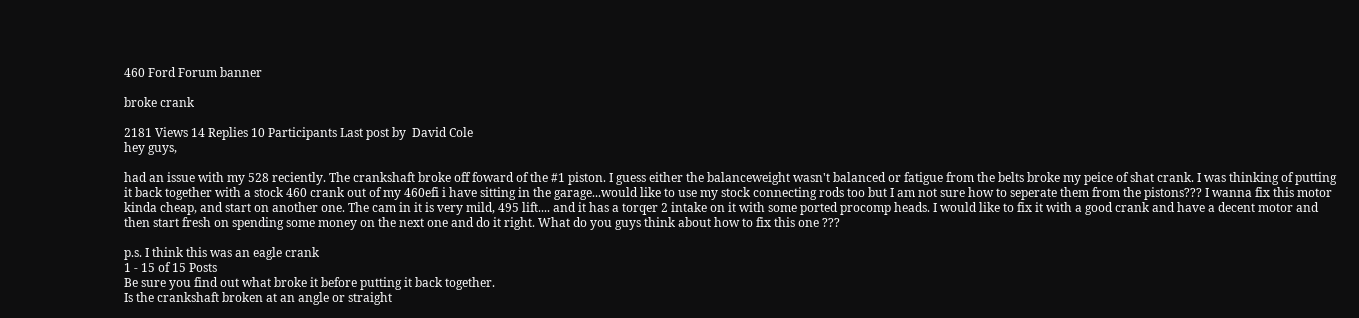460 Ford Forum banner

broke crank

2181 Views 14 Replies 10 Participants Last post by  David Cole
hey guys,

had an issue with my 528 reciently. The crankshaft broke off foward of the #1 piston. I guess either the balanceweight wasn't balanced or fatigue from the belts broke my peice of shat crank. I was thinking of putting it back together with a stock 460 crank out of my 460efi i have sitting in the garage...would like to use my stock connecting rods too but I am not sure how to seperate them from the pistons??? I wanna fix this motor kinda cheap, and start on another one. The cam in it is very mild, 495 lift.... and it has a torqer 2 intake on it with some ported procomp heads. I would like to fix it with a good crank and have a decent motor and then start fresh on spending some money on the next one and do it right. What do you guys think about how to fix this one ???

p.s. I think this was an eagle crank
1 - 15 of 15 Posts
Be sure you find out what broke it before putting it back together.
Is the crankshaft broken at an angle or straight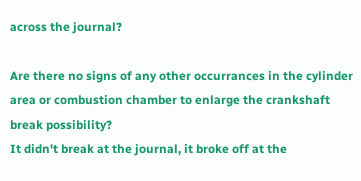across the journal?

Are there no signs of any other occurrances in the cylinder area or combustion chamber to enlarge the crankshaft break possibility?
It didn't break at the journal, it broke off at the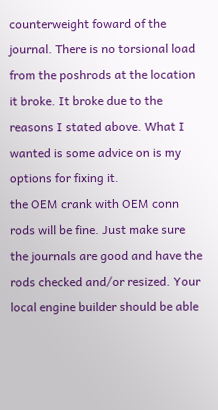counterweight foward of the journal. There is no torsional load from the poshrods at the location it broke. It broke due to the reasons I stated above. What I wanted is some advice on is my options for fixing it.
the OEM crank with OEM conn rods will be fine. Just make sure the journals are good and have the rods checked and/or resized. Your local engine builder should be able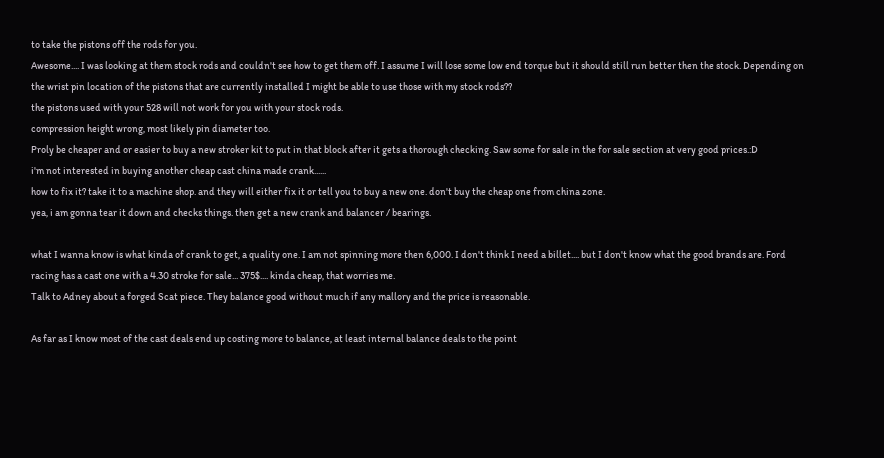to take the pistons off the rods for you.
Awesome.... I was looking at them stock rods and couldn't see how to get them off. I assume I will lose some low end torque but it should still run better then the stock. Depending on the wrist pin location of the pistons that are currently installed I might be able to use those with my stock rods??
the pistons used with your 528 will not work for you with your stock rods.
compression height wrong, most likely pin diameter too.
Proly be cheaper and or easier to buy a new stroker kit to put in that block after it gets a thorough checking. Saw some for sale in the for sale section at very good prices.:D
i'm not interested in buying another cheap cast china made crank......
how to fix it? take it to a machine shop. and they will either fix it or tell you to buy a new one. don't buy the cheap one from china zone.
yea, i am gonna tear it down and checks things. then get a new crank and balancer / bearings.

what I wanna know is what kinda of crank to get, a quality one. I am not spinning more then 6,000. I don't think I need a billet.... but I don't know what the good brands are. Ford racing has a cast one with a 4.30 stroke for sale... 375$.... kinda cheap, that worries me.
Talk to Adney about a forged Scat piece. They balance good without much if any mallory and the price is reasonable.

As far as I know most of the cast deals end up costing more to balance, at least internal balance deals to the point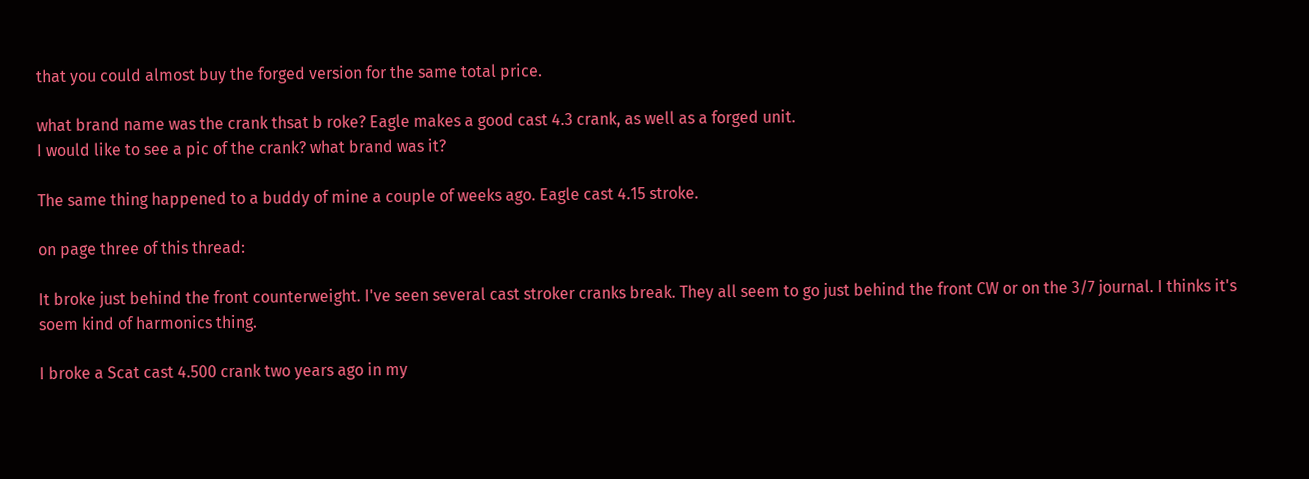that you could almost buy the forged version for the same total price.

what brand name was the crank thsat b roke? Eagle makes a good cast 4.3 crank, as well as a forged unit.
I would like to see a pic of the crank? what brand was it?

The same thing happened to a buddy of mine a couple of weeks ago. Eagle cast 4.15 stroke.

on page three of this thread:

It broke just behind the front counterweight. I've seen several cast stroker cranks break. They all seem to go just behind the front CW or on the 3/7 journal. I thinks it's soem kind of harmonics thing.

I broke a Scat cast 4.500 crank two years ago in my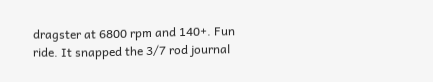dragster at 6800 rpm and 140+. Fun ride. It snapped the 3/7 rod journal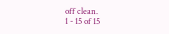off clean.
1 - 15 of 15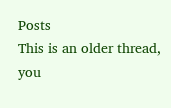Posts
This is an older thread, you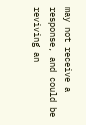may not receive a response, and could be reviving an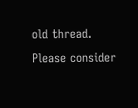old thread. Please consider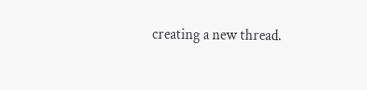creating a new thread.